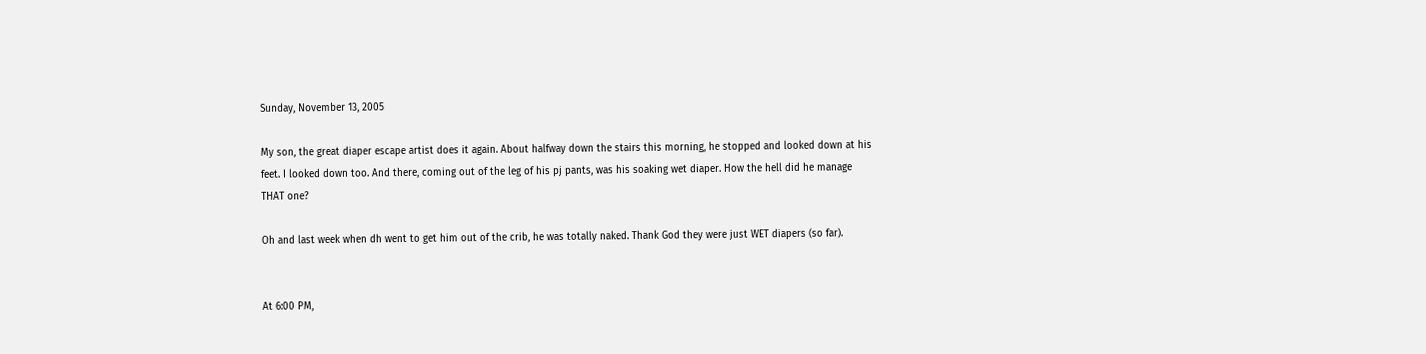Sunday, November 13, 2005

My son, the great diaper escape artist does it again. About halfway down the stairs this morning, he stopped and looked down at his feet. I looked down too. And there, coming out of the leg of his pj pants, was his soaking wet diaper. How the hell did he manage THAT one?

Oh and last week when dh went to get him out of the crib, he was totally naked. Thank God they were just WET diapers (so far).


At 6:00 PM,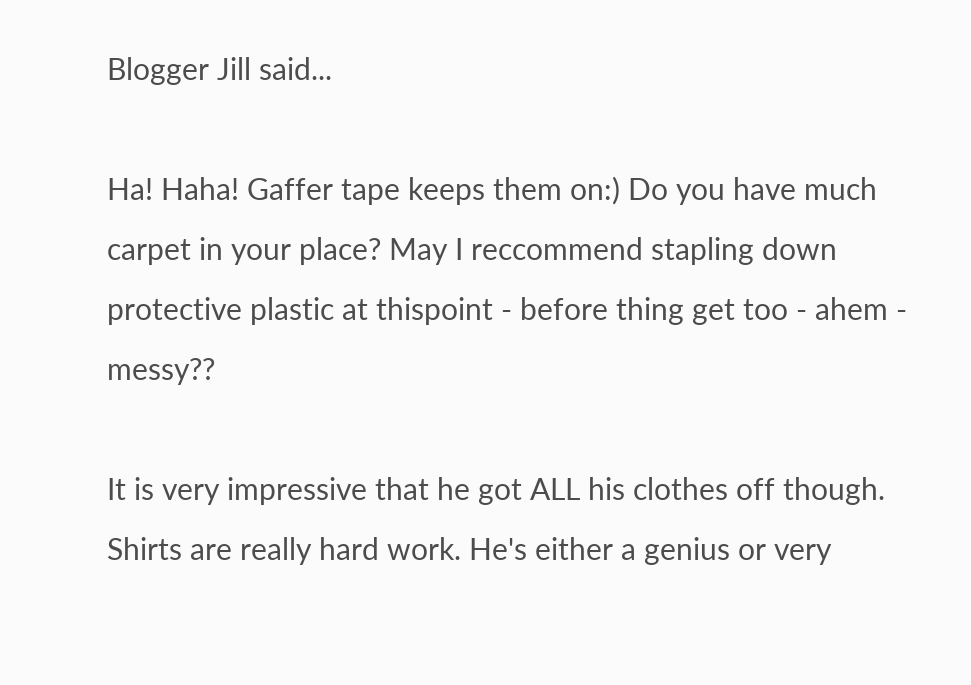Blogger Jill said...

Ha! Haha! Gaffer tape keeps them on:) Do you have much carpet in your place? May I reccommend stapling down protective plastic at thispoint - before thing get too - ahem - messy??

It is very impressive that he got ALL his clothes off though. Shirts are really hard work. He's either a genius or very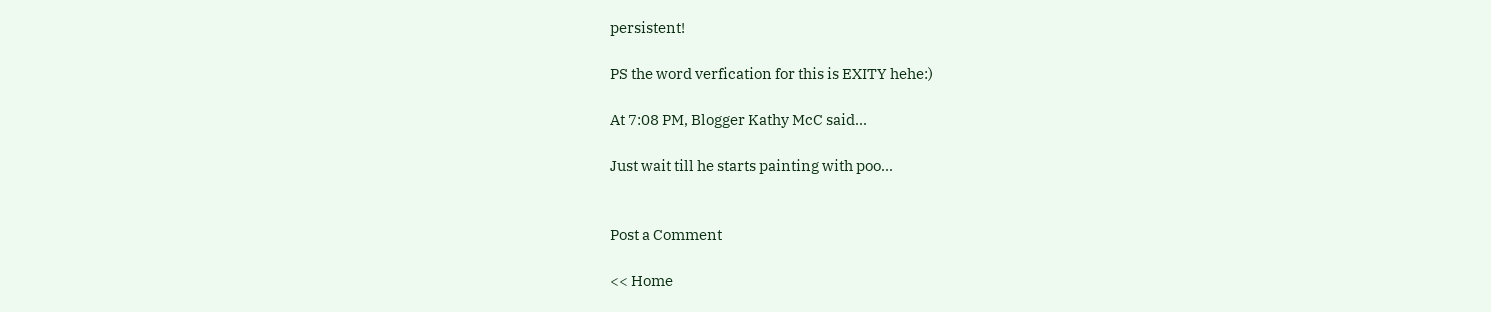persistent!

PS the word verfication for this is EXITY hehe:)

At 7:08 PM, Blogger Kathy McC said...

Just wait till he starts painting with poo...


Post a Comment

<< Home